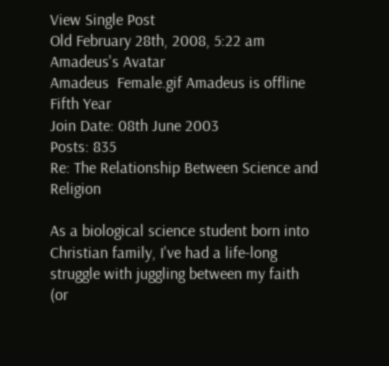View Single Post
Old February 28th, 2008, 5:22 am
Amadeus's Avatar
Amadeus  Female.gif Amadeus is offline
Fifth Year
Join Date: 08th June 2003
Posts: 835
Re: The Relationship Between Science and Religion

As a biological science student born into Christian family, I've had a life-long struggle with juggling between my faith (or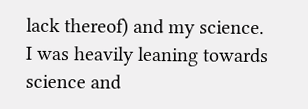lack thereof) and my science.
I was heavily leaning towards science and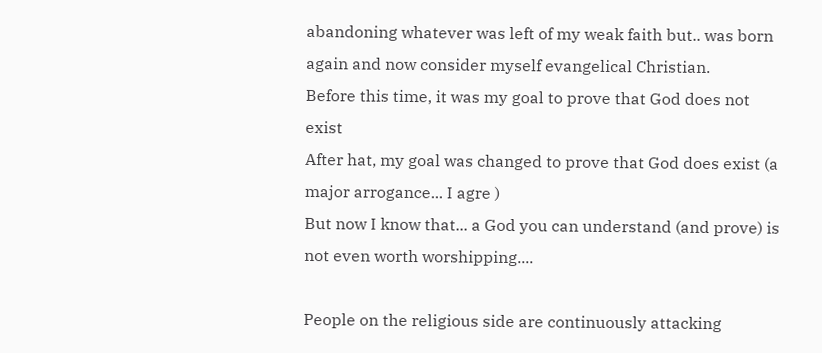abandoning whatever was left of my weak faith but.. was born again and now consider myself evangelical Christian.
Before this time, it was my goal to prove that God does not exist
After hat, my goal was changed to prove that God does exist (a major arrogance... I agre )
But now I know that... a God you can understand (and prove) is not even worth worshipping....

People on the religious side are continuously attacking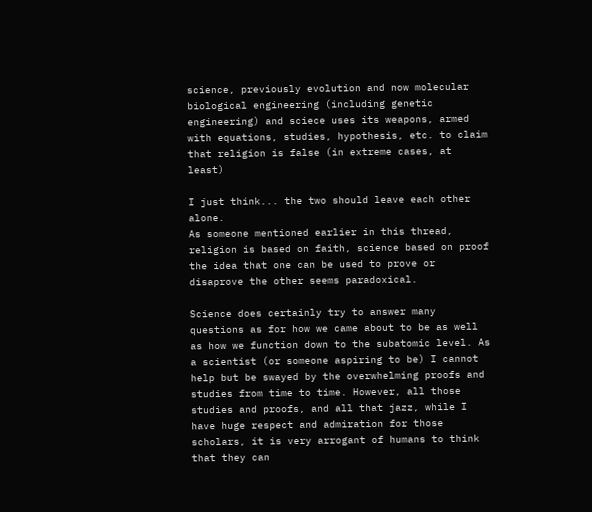science, previously evolution and now molecular biological engineering (including genetic engineering) and sciece uses its weapons, armed with equations, studies, hypothesis, etc. to claim that religion is false (in extreme cases, at least)

I just think... the two should leave each other alone.
As someone mentioned earlier in this thread,
religion is based on faith, science based on proof
the idea that one can be used to prove or disaprove the other seems paradoxical.

Science does certainly try to answer many questions as for how we came about to be as well as how we function down to the subatomic level. As a scientist (or someone aspiring to be) I cannot help but be swayed by the overwhelming proofs and studies from time to time. However, all those studies and proofs, and all that jazz, while I have huge respect and admiration for those scholars, it is very arrogant of humans to think that they can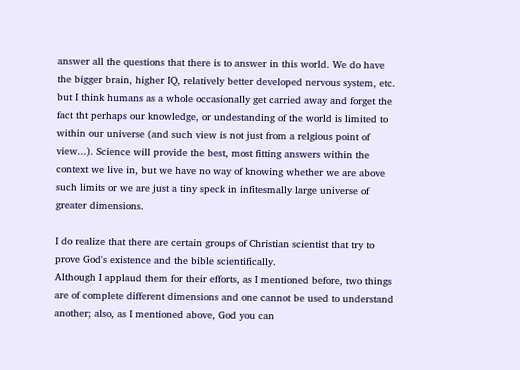answer all the questions that there is to answer in this world. We do have the bigger brain, higher IQ, relatively better developed nervous system, etc. but I think humans as a whole occasionally get carried away and forget the fact tht perhaps our knowledge, or undestanding of the world is limited to within our universe (and such view is not just from a relgious point of view...). Science will provide the best, most fitting answers within the context we live in, but we have no way of knowing whether we are above such limits or we are just a tiny speck in infitesmally large universe of greater dimensions.

I do realize that there are certain groups of Christian scientist that try to prove God's existence and the bible scientifically.
Although I applaud them for their efforts, as I mentioned before, two things are of complete different dimensions and one cannot be used to understand another; also, as I mentioned above, God you can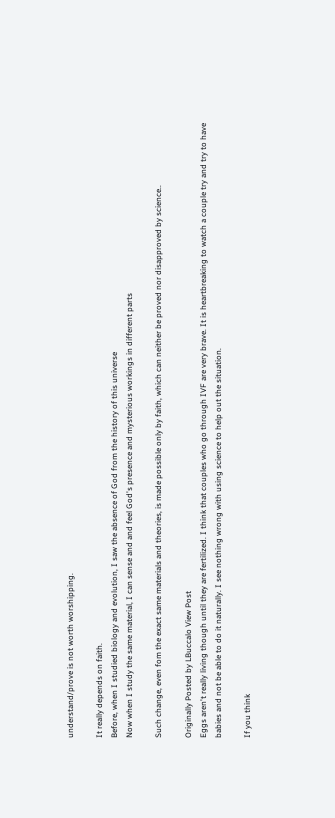understand/prove is not worth worshipping.

It really depends on faith.
Before, when I studied biology and evolution, I saw the absence of God from the history of this universe
Now when I study the same material, I can sense and and feel God's presence and mysterious workings in different parts

Such change, even fom the exact same materials and theories, is made possible only by faith, which can neither be proved nor disapproved by science..

Originally Posted by LBuccalo View Post
Eggs aren't really living though until they are fertilized. I think that couples who go through IVF are very brave. It is heartbreaking to watch a couple try and try to have babies and not be able to do it naturally. I see nothing wrong with using science to help out the situation.

If you think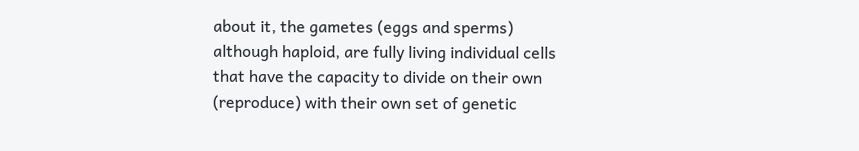about it, the gametes (eggs and sperms) although haploid, are fully living individual cells that have the capacity to divide on their own (reproduce) with their own set of genetic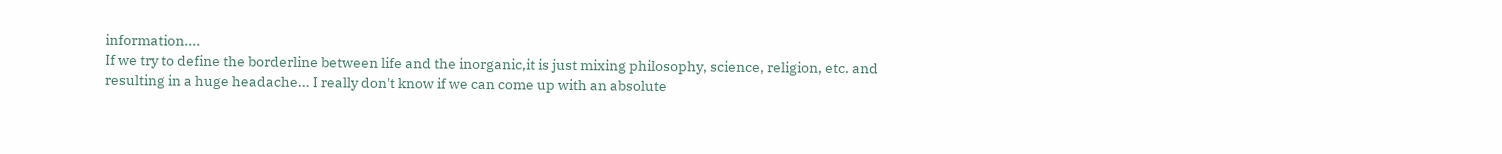information....
If we try to define the borderline between life and the inorganic,it is just mixing philosophy, science, religion, etc. and resulting in a huge headache... I really don't know if we can come up with an absolute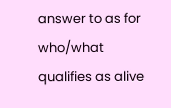answer to as for who/what qualifies as alive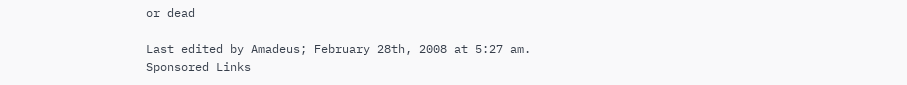or dead

Last edited by Amadeus; February 28th, 2008 at 5:27 am.
Sponsored Links